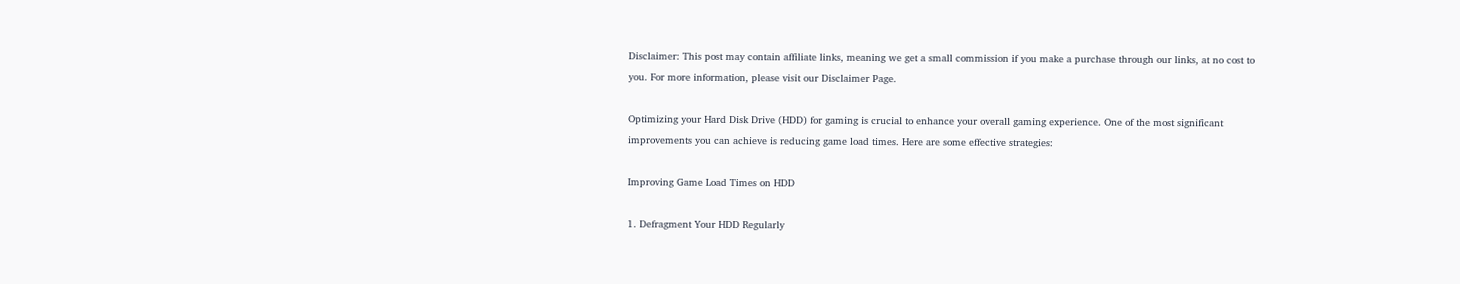Disclaimer: This post may contain affiliate links, meaning we get a small commission if you make a purchase through our links, at no cost to you. For more information, please visit our Disclaimer Page.

Optimizing your Hard Disk Drive (HDD) for gaming is crucial to enhance your overall gaming experience. One of the most significant improvements you can achieve is reducing game load times. Here are some effective strategies:

Improving Game Load Times on HDD

1. Defragment Your HDD Regularly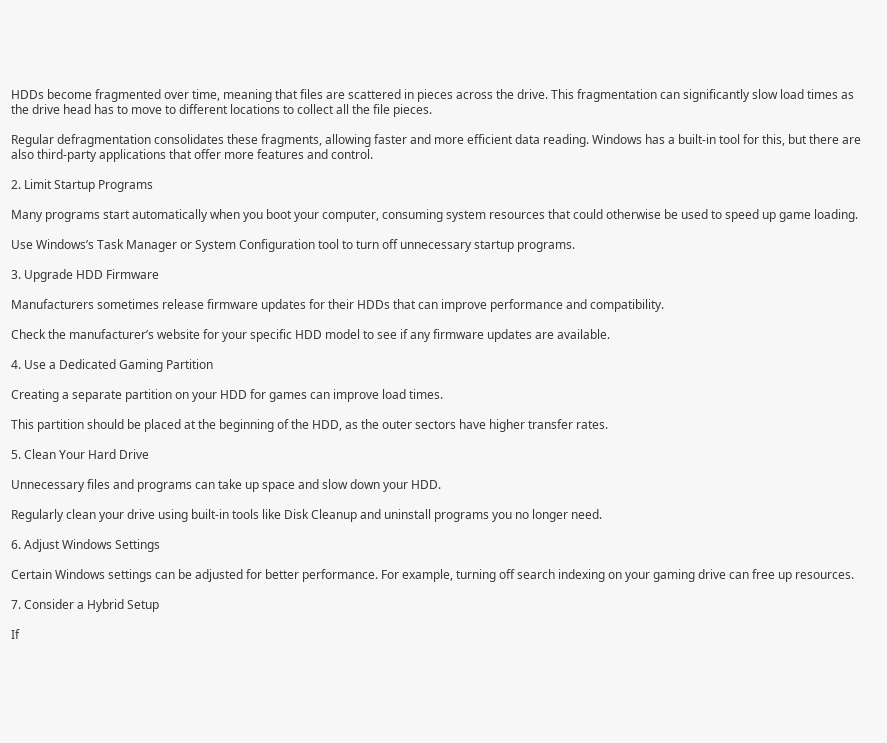HDDs become fragmented over time, meaning that files are scattered in pieces across the drive. This fragmentation can significantly slow load times as the drive head has to move to different locations to collect all the file pieces.

Regular defragmentation consolidates these fragments, allowing faster and more efficient data reading. Windows has a built-in tool for this, but there are also third-party applications that offer more features and control.

2. Limit Startup Programs

Many programs start automatically when you boot your computer, consuming system resources that could otherwise be used to speed up game loading.

Use Windows’s Task Manager or System Configuration tool to turn off unnecessary startup programs.

3. Upgrade HDD Firmware

Manufacturers sometimes release firmware updates for their HDDs that can improve performance and compatibility.

Check the manufacturer’s website for your specific HDD model to see if any firmware updates are available.

4. Use a Dedicated Gaming Partition

Creating a separate partition on your HDD for games can improve load times.

This partition should be placed at the beginning of the HDD, as the outer sectors have higher transfer rates.

5. Clean Your Hard Drive

Unnecessary files and programs can take up space and slow down your HDD.

Regularly clean your drive using built-in tools like Disk Cleanup and uninstall programs you no longer need.

6. Adjust Windows Settings

Certain Windows settings can be adjusted for better performance. For example, turning off search indexing on your gaming drive can free up resources.

7. Consider a Hybrid Setup

If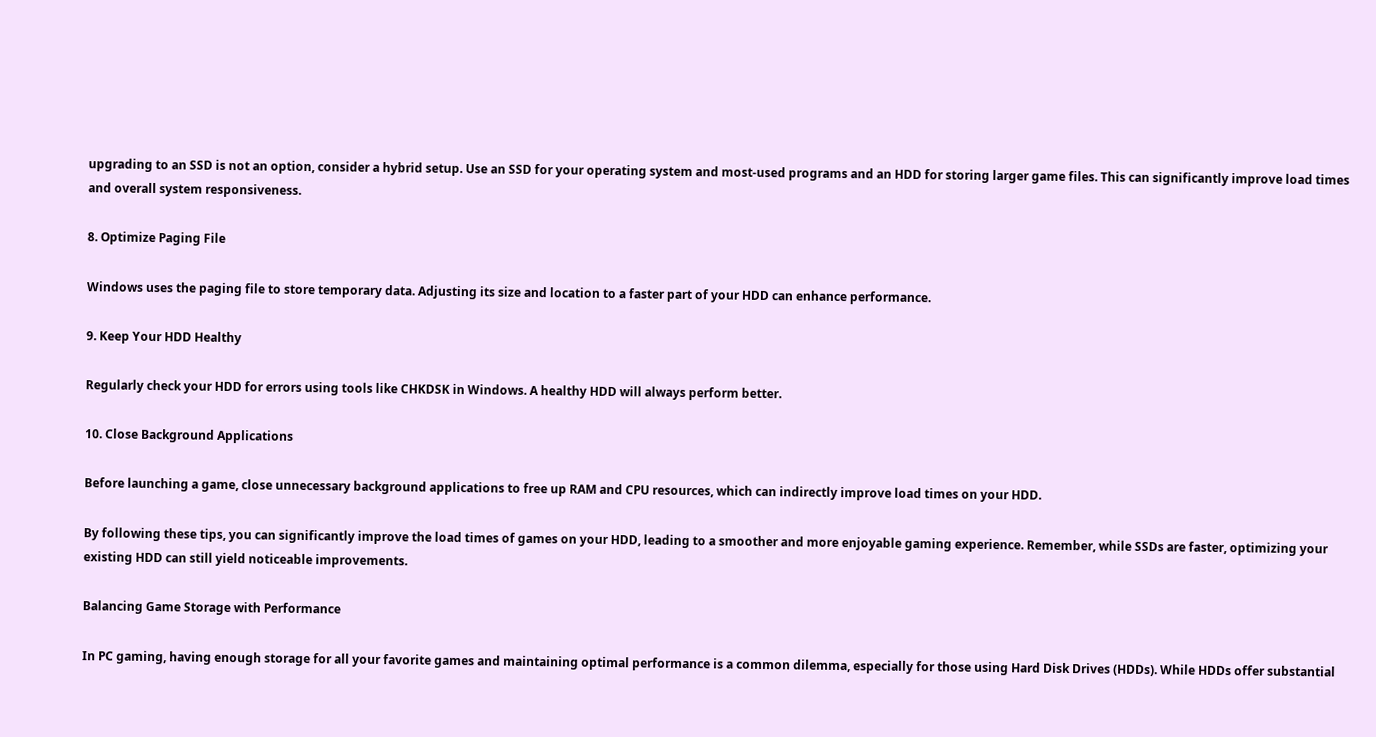upgrading to an SSD is not an option, consider a hybrid setup. Use an SSD for your operating system and most-used programs and an HDD for storing larger game files. This can significantly improve load times and overall system responsiveness.

8. Optimize Paging File

Windows uses the paging file to store temporary data. Adjusting its size and location to a faster part of your HDD can enhance performance.

9. Keep Your HDD Healthy

Regularly check your HDD for errors using tools like CHKDSK in Windows. A healthy HDD will always perform better.

10. Close Background Applications

Before launching a game, close unnecessary background applications to free up RAM and CPU resources, which can indirectly improve load times on your HDD.

By following these tips, you can significantly improve the load times of games on your HDD, leading to a smoother and more enjoyable gaming experience. Remember, while SSDs are faster, optimizing your existing HDD can still yield noticeable improvements.

Balancing Game Storage with Performance

In PC gaming, having enough storage for all your favorite games and maintaining optimal performance is a common dilemma, especially for those using Hard Disk Drives (HDDs). While HDDs offer substantial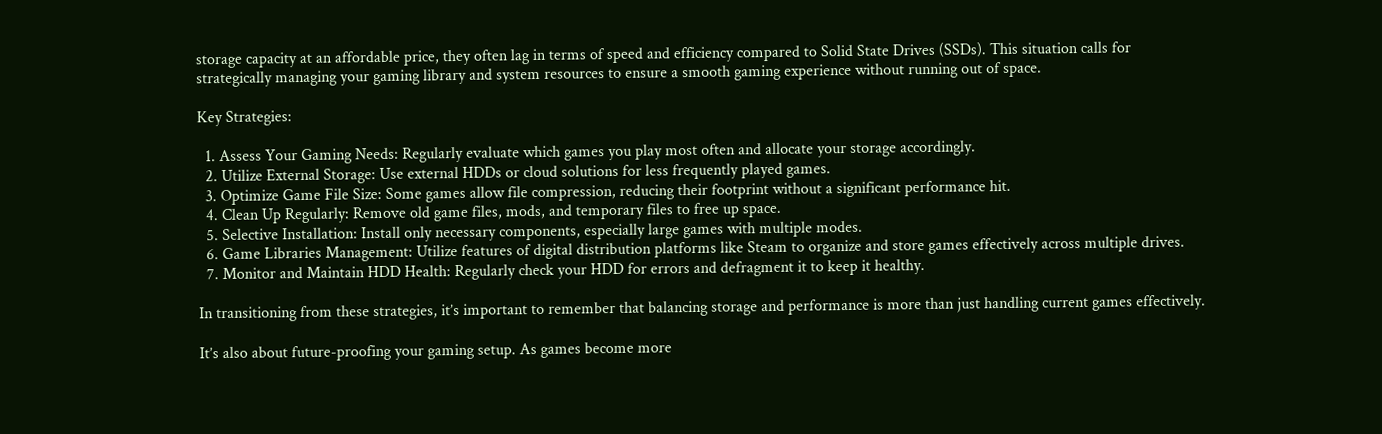storage capacity at an affordable price, they often lag in terms of speed and efficiency compared to Solid State Drives (SSDs). This situation calls for strategically managing your gaming library and system resources to ensure a smooth gaming experience without running out of space.

Key Strategies:

  1. Assess Your Gaming Needs: Regularly evaluate which games you play most often and allocate your storage accordingly.
  2. Utilize External Storage: Use external HDDs or cloud solutions for less frequently played games.
  3. Optimize Game File Size: Some games allow file compression, reducing their footprint without a significant performance hit.
  4. Clean Up Regularly: Remove old game files, mods, and temporary files to free up space.
  5. Selective Installation: Install only necessary components, especially large games with multiple modes.
  6. Game Libraries Management: Utilize features of digital distribution platforms like Steam to organize and store games effectively across multiple drives.
  7. Monitor and Maintain HDD Health: Regularly check your HDD for errors and defragment it to keep it healthy.

In transitioning from these strategies, it’s important to remember that balancing storage and performance is more than just handling current games effectively.

It’s also about future-proofing your gaming setup. As games become more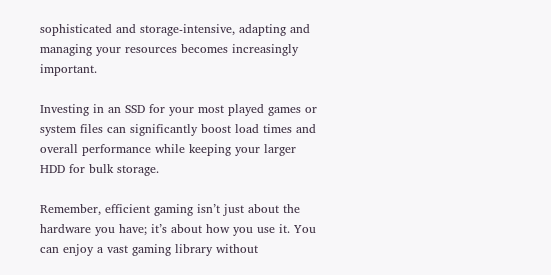sophisticated and storage-intensive, adapting and managing your resources becomes increasingly important.

Investing in an SSD for your most played games or system files can significantly boost load times and overall performance while keeping your larger HDD for bulk storage.

Remember, efficient gaming isn’t just about the hardware you have; it’s about how you use it. You can enjoy a vast gaming library without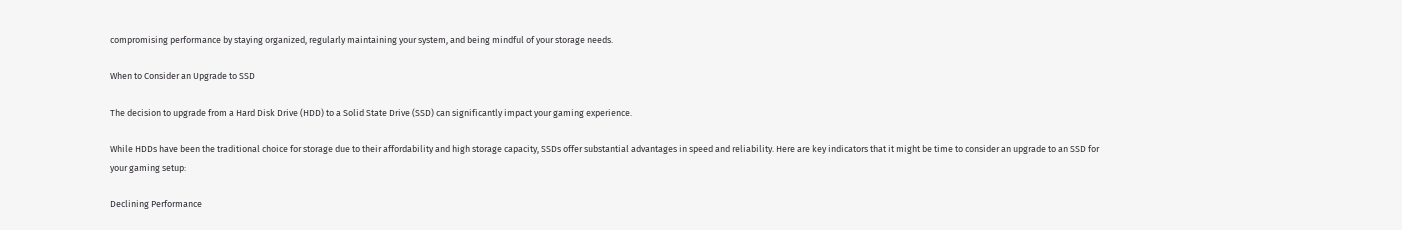compromising performance by staying organized, regularly maintaining your system, and being mindful of your storage needs.

When to Consider an Upgrade to SSD

The decision to upgrade from a Hard Disk Drive (HDD) to a Solid State Drive (SSD) can significantly impact your gaming experience.

While HDDs have been the traditional choice for storage due to their affordability and high storage capacity, SSDs offer substantial advantages in speed and reliability. Here are key indicators that it might be time to consider an upgrade to an SSD for your gaming setup:

Declining Performance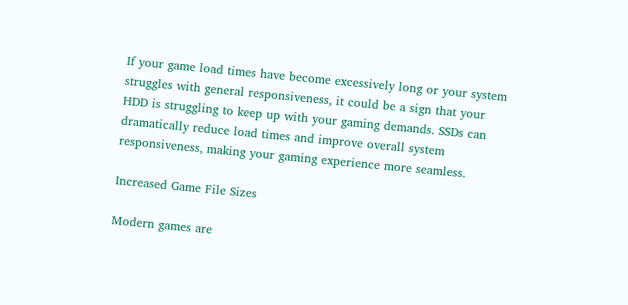If your game load times have become excessively long or your system struggles with general responsiveness, it could be a sign that your HDD is struggling to keep up with your gaming demands. SSDs can dramatically reduce load times and improve overall system responsiveness, making your gaming experience more seamless.

Increased Game File Sizes

Modern games are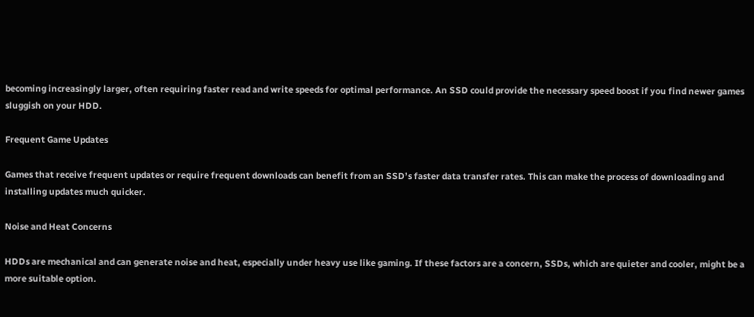becoming increasingly larger, often requiring faster read and write speeds for optimal performance. An SSD could provide the necessary speed boost if you find newer games sluggish on your HDD.

Frequent Game Updates

Games that receive frequent updates or require frequent downloads can benefit from an SSD’s faster data transfer rates. This can make the process of downloading and installing updates much quicker.

Noise and Heat Concerns

HDDs are mechanical and can generate noise and heat, especially under heavy use like gaming. If these factors are a concern, SSDs, which are quieter and cooler, might be a more suitable option.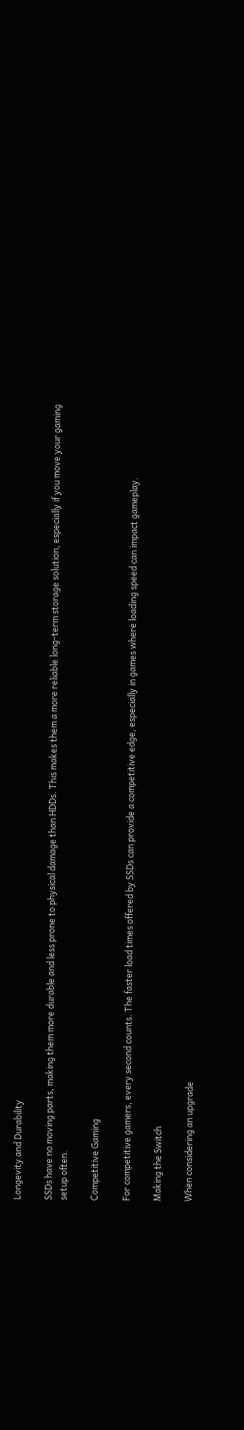Longevity and Durability

SSDs have no moving parts, making them more durable and less prone to physical damage than HDDs. This makes them a more reliable long-term storage solution, especially if you move your gaming setup often.

Competitive Gaming

For competitive gamers, every second counts. The faster load times offered by SSDs can provide a competitive edge, especially in games where loading speed can impact gameplay.

Making the Switch

When considering an upgrade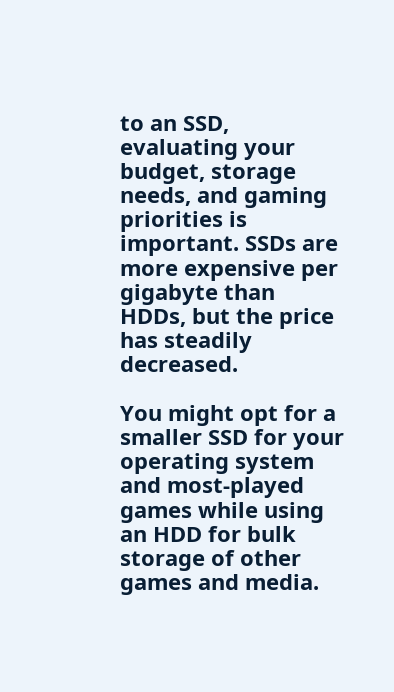to an SSD, evaluating your budget, storage needs, and gaming priorities is important. SSDs are more expensive per gigabyte than HDDs, but the price has steadily decreased.

You might opt for a smaller SSD for your operating system and most-played games while using an HDD for bulk storage of other games and media.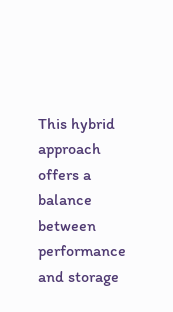This hybrid approach offers a balance between performance and storage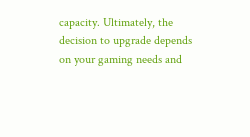capacity. Ultimately, the decision to upgrade depends on your gaming needs and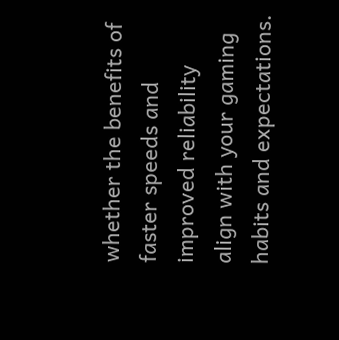whether the benefits of faster speeds and improved reliability align with your gaming habits and expectations.